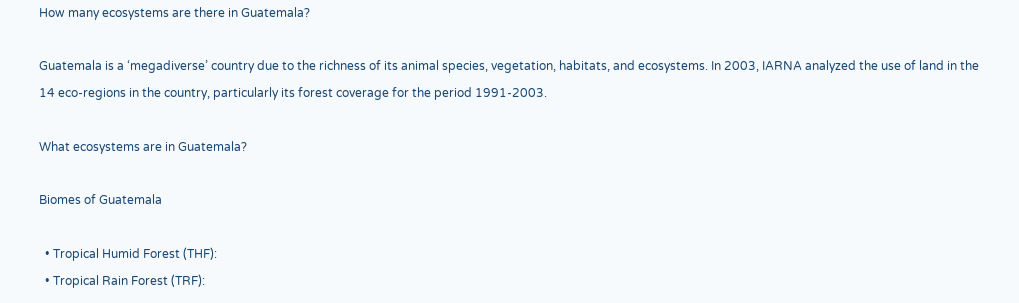How many ecosystems are there in Guatemala?

Guatemala is a ‘megadiverse’ country due to the richness of its animal species, vegetation, habitats, and ecosystems. In 2003, IARNA analyzed the use of land in the 14 eco-regions in the country, particularly its forest coverage for the period 1991-2003.

What ecosystems are in Guatemala?

Biomes of Guatemala

  • Tropical Humid Forest (THF):
  • Tropical Rain Forest (TRF):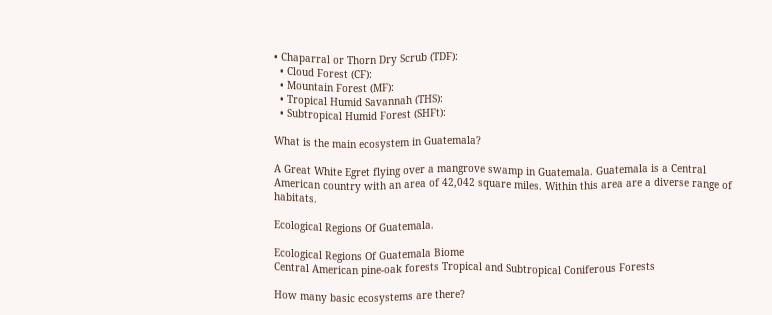• Chaparral or Thorn Dry Scrub (TDF):
  • Cloud Forest (CF):
  • Mountain Forest (MF):
  • Tropical Humid Savannah (THS):
  • Subtropical Humid Forest (SHFt):

What is the main ecosystem in Guatemala?

A Great White Egret flying over a mangrove swamp in Guatemala. Guatemala is a Central American country with an area of 42,042 square miles. Within this area are a diverse range of habitats.

Ecological Regions Of Guatemala.

Ecological Regions Of Guatemala Biome
Central American pine-oak forests Tropical and Subtropical Coniferous Forests

How many basic ecosystems are there?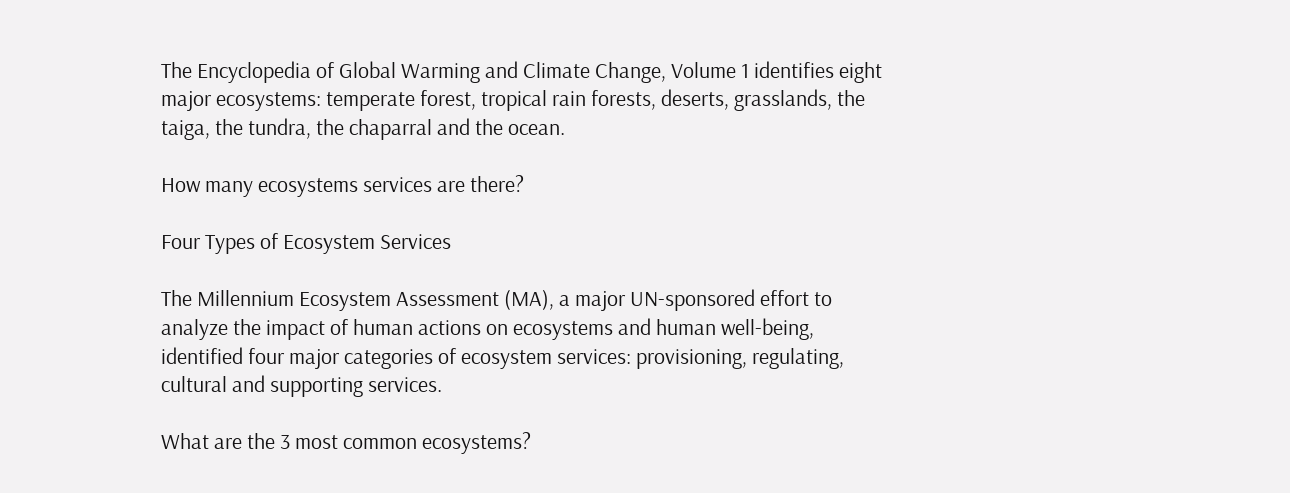The Encyclopedia of Global Warming and Climate Change, Volume 1 identifies eight major ecosystems: temperate forest, tropical rain forests, deserts, grasslands, the taiga, the tundra, the chaparral and the ocean.

How many ecosystems services are there?

Four Types of Ecosystem Services

The Millennium Ecosystem Assessment (MA), a major UN-sponsored effort to analyze the impact of human actions on ecosystems and human well-being, identified four major categories of ecosystem services: provisioning, regulating, cultural and supporting services.

What are the 3 most common ecosystems?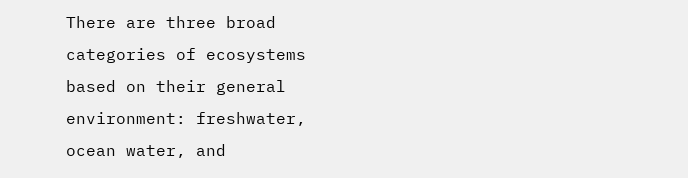There are three broad categories of ecosystems based on their general environment: freshwater, ocean water, and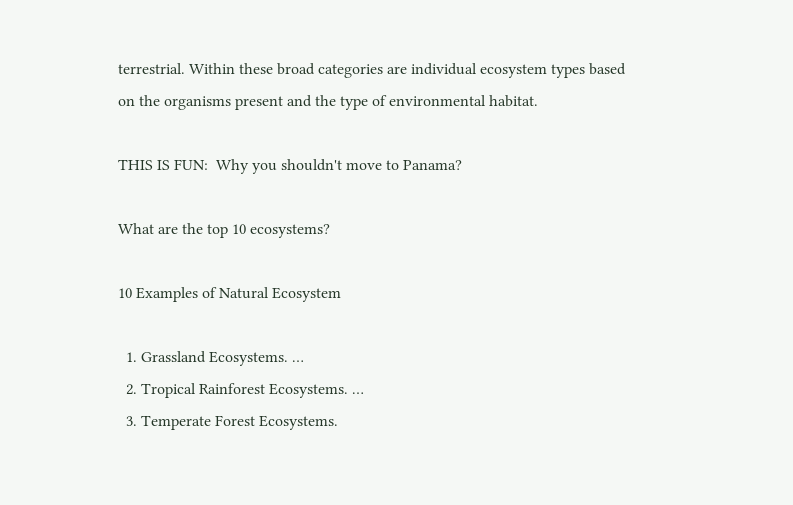terrestrial. Within these broad categories are individual ecosystem types based on the organisms present and the type of environmental habitat.

THIS IS FUN:  Why you shouldn't move to Panama?

What are the top 10 ecosystems?

10 Examples of Natural Ecosystem

  1. Grassland Ecosystems. …
  2. Tropical Rainforest Ecosystems. …
  3. Temperate Forest Ecosystems.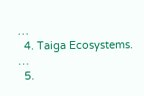…
  4. Taiga Ecosystems. …
  5.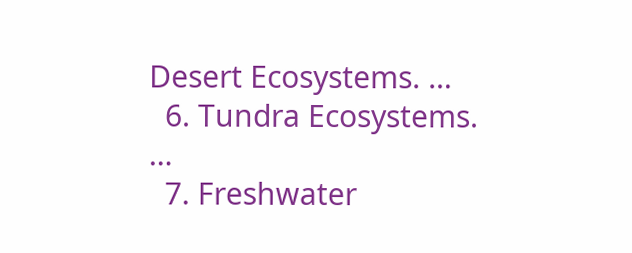Desert Ecosystems. …
  6. Tundra Ecosystems. …
  7. Freshwater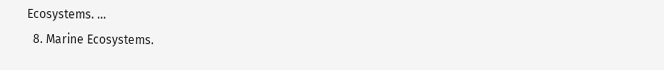Ecosystems. …
  8. Marine Ecosystems.